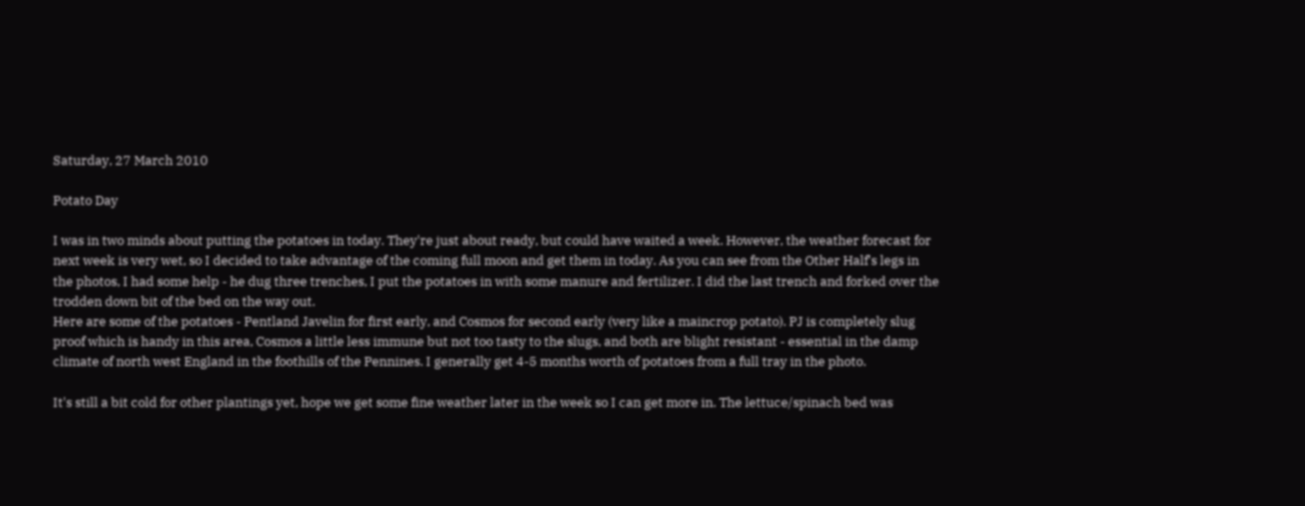Saturday, 27 March 2010

Potato Day

I was in two minds about putting the potatoes in today. They're just about ready, but could have waited a week. However, the weather forecast for next week is very wet, so I decided to take advantage of the coming full moon and get them in today. As you can see from the Other Half's legs in the photos, I had some help - he dug three trenches, I put the potatoes in with some manure and fertilizer. I did the last trench and forked over the trodden down bit of the bed on the way out.
Here are some of the potatoes - Pentland Javelin for first early, and Cosmos for second early (very like a maincrop potato). PJ is completely slug proof which is handy in this area, Cosmos a little less immune but not too tasty to the slugs, and both are blight resistant - essential in the damp climate of north west England in the foothills of the Pennines. I generally get 4-5 months worth of potatoes from a full tray in the photo.

It's still a bit cold for other plantings yet, hope we get some fine weather later in the week so I can get more in. The lettuce/spinach bed was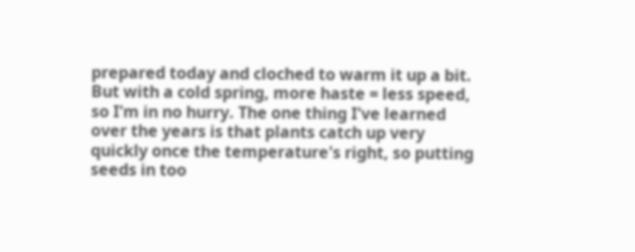prepared today and cloched to warm it up a bit. But with a cold spring, more haste = less speed, so I'm in no hurry. The one thing I've learned over the years is that plants catch up very quickly once the temperature's right, so putting seeds in too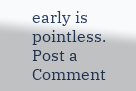early is pointless.
Post a Comment